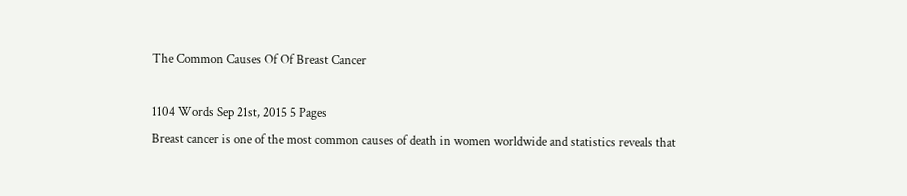The Common Causes Of Of Breast Cancer

1104 Words Sep 21st, 2015 5 Pages
Breast cancer is one of the most common causes of death in women worldwide and statistics reveals that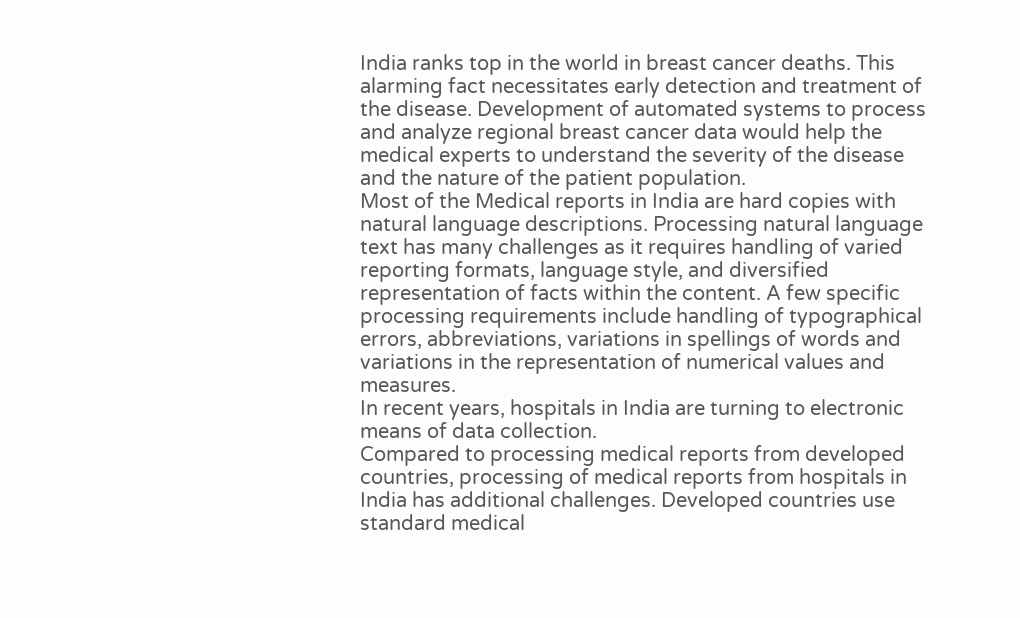India ranks top in the world in breast cancer deaths. This alarming fact necessitates early detection and treatment of the disease. Development of automated systems to process and analyze regional breast cancer data would help the medical experts to understand the severity of the disease and the nature of the patient population.
Most of the Medical reports in India are hard copies with natural language descriptions. Processing natural language text has many challenges as it requires handling of varied reporting formats, language style, and diversified representation of facts within the content. A few specific processing requirements include handling of typographical errors, abbreviations, variations in spellings of words and variations in the representation of numerical values and measures.
In recent years, hospitals in India are turning to electronic means of data collection.
Compared to processing medical reports from developed countries, processing of medical reports from hospitals in India has additional challenges. Developed countries use standard medical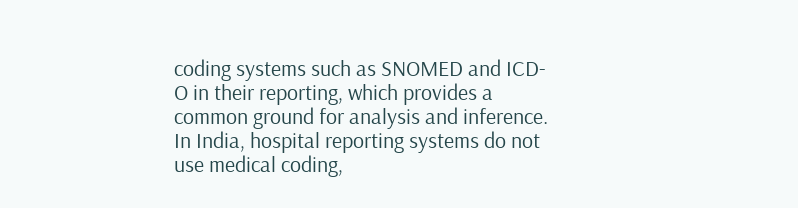coding systems such as SNOMED and ICD-O in their reporting, which provides a common ground for analysis and inference. In India, hospital reporting systems do not use medical coding,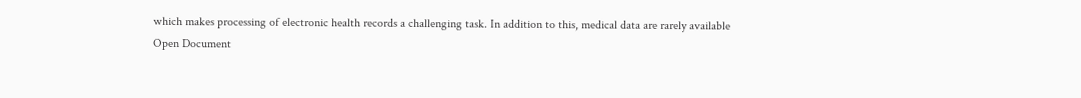which makes processing of electronic health records a challenging task. In addition to this, medical data are rarely available
Open Document